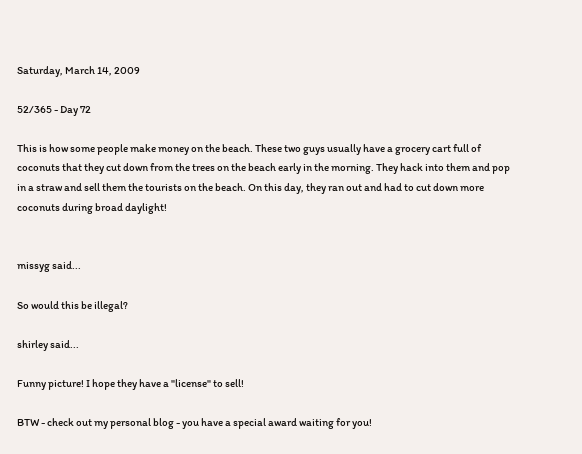Saturday, March 14, 2009

52/365 - Day 72

This is how some people make money on the beach. These two guys usually have a grocery cart full of coconuts that they cut down from the trees on the beach early in the morning. They hack into them and pop in a straw and sell them the tourists on the beach. On this day, they ran out and had to cut down more coconuts during broad daylight!


missyg said...

So would this be illegal?

shirley said...

Funny picture! I hope they have a "license" to sell!

BTW - check out my personal blog - you have a special award waiting for you!